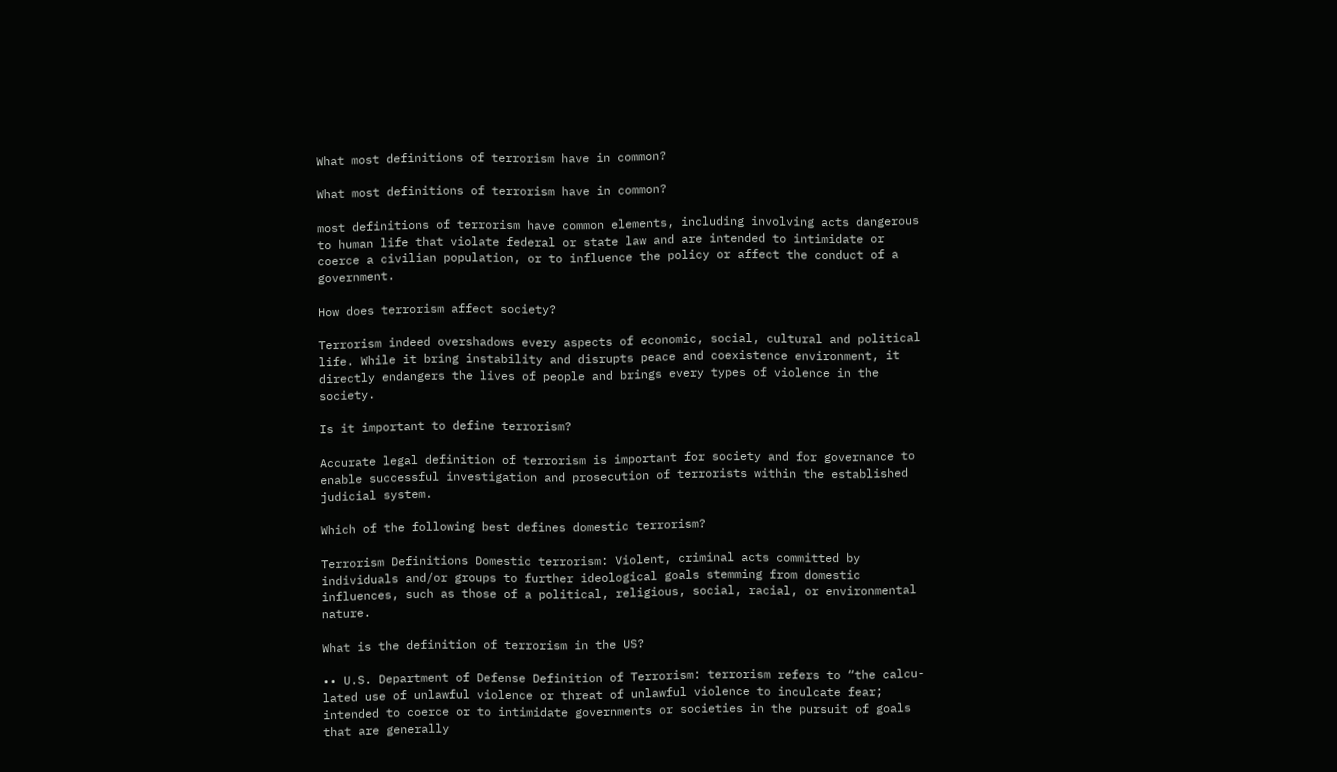What most definitions of terrorism have in common?

What most definitions of terrorism have in common?

most definitions of terrorism have common elements, including involving acts dangerous to human life that violate federal or state law and are intended to intimidate or coerce a civilian population, or to influence the policy or affect the conduct of a government.

How does terrorism affect society?

Terrorism indeed overshadows every aspects of economic, social, cultural and political life. While it bring instability and disrupts peace and coexistence environment, it directly endangers the lives of people and brings every types of violence in the society.

Is it important to define terrorism?

Accurate legal definition of terrorism is important for society and for governance to enable successful investigation and prosecution of terrorists within the established judicial system.

Which of the following best defines domestic terrorism?

Terrorism Definitions Domestic terrorism: Violent, criminal acts committed by individuals and/or groups to further ideological goals stemming from domestic influences, such as those of a political, religious, social, racial, or environmental nature.

What is the definition of terrorism in the US?

•• U.S. Department of Defense Definition of Terrorism: terrorism refers to “the calcu- lated use of unlawful violence or threat of unlawful violence to inculcate fear; intended to coerce or to intimidate governments or societies in the pursuit of goals that are generally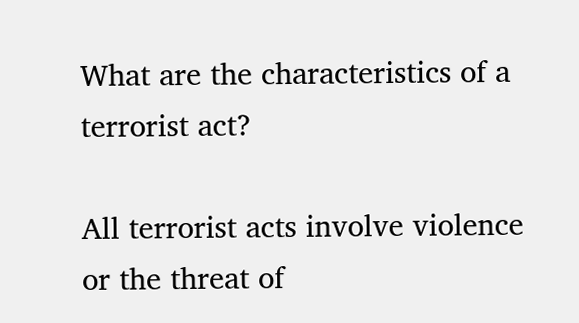What are the characteristics of a terrorist act?

All terrorist acts involve violence or the threat of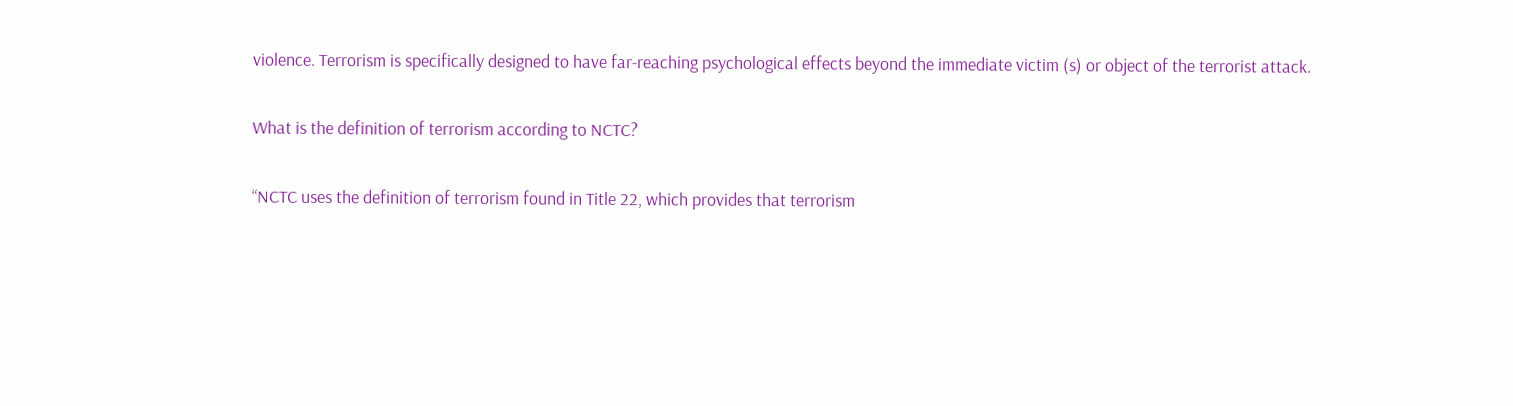violence. Terrorism is specifically designed to have far-reaching psychological effects beyond the immediate victim (s) or object of the terrorist attack.

What is the definition of terrorism according to NCTC?

“NCTC uses the definition of terrorism found in Title 22, which provides that terrorism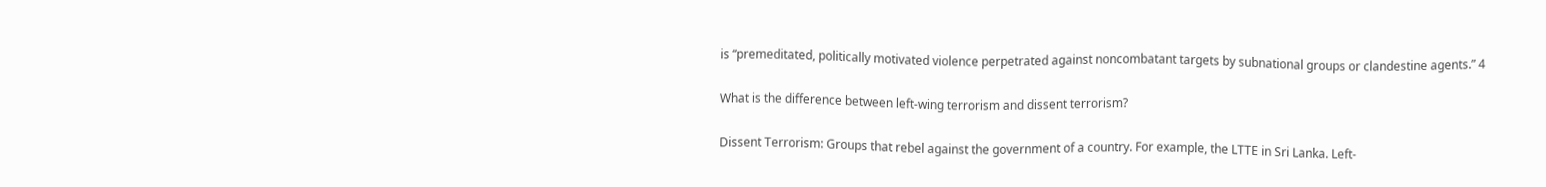is “premeditated, politically motivated violence perpetrated against noncombatant targets by subnational groups or clandestine agents.” 4

What is the difference between left-wing terrorism and dissent terrorism?

Dissent Terrorism: Groups that rebel against the government of a country. For example, the LTTE in Sri Lanka. Left-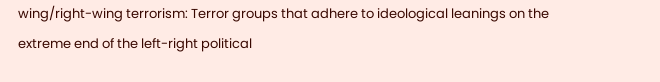wing/right-wing terrorism: Terror groups that adhere to ideological leanings on the extreme end of the left-right political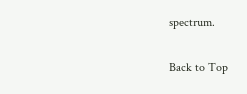spectrum.


Back to Top